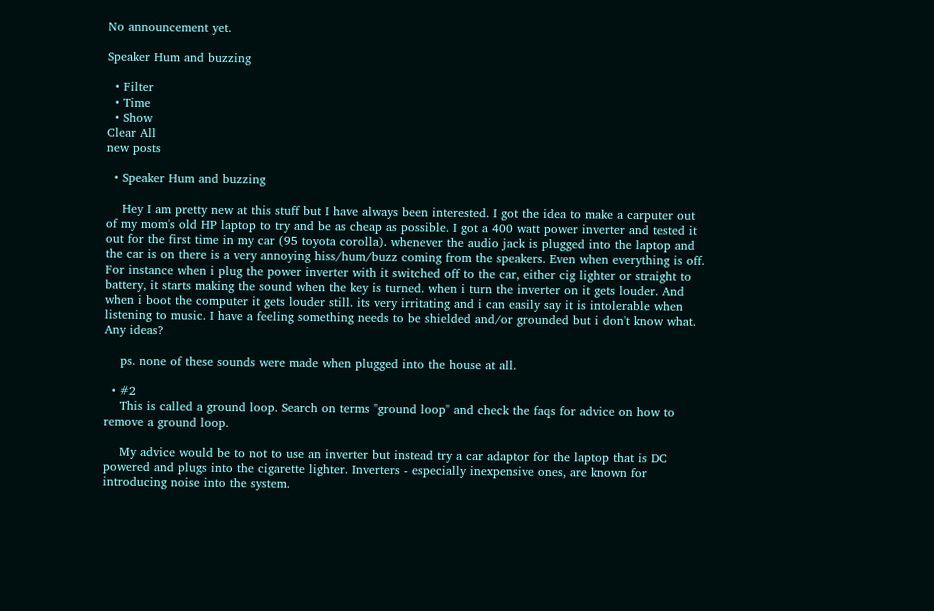No announcement yet.

Speaker Hum and buzzing

  • Filter
  • Time
  • Show
Clear All
new posts

  • Speaker Hum and buzzing

    Hey I am pretty new at this stuff but I have always been interested. I got the idea to make a carputer out of my mom's old HP laptop to try and be as cheap as possible. I got a 400 watt power inverter and tested it out for the first time in my car (95 toyota corolla). whenever the audio jack is plugged into the laptop and the car is on there is a very annoying hiss/hum/buzz coming from the speakers. Even when everything is off. For instance when i plug the power inverter with it switched off to the car, either cig lighter or straight to battery, it starts making the sound when the key is turned. when i turn the inverter on it gets louder. And when i boot the computer it gets louder still. its very irritating and i can easily say it is intolerable when listening to music. I have a feeling something needs to be shielded and/or grounded but i don't know what. Any ideas?

    ps. none of these sounds were made when plugged into the house at all.

  • #2
    This is called a ground loop. Search on terms "ground loop" and check the faqs for advice on how to remove a ground loop.

    My advice would be to not to use an inverter but instead try a car adaptor for the laptop that is DC powered and plugs into the cigarette lighter. Inverters - especially inexpensive ones, are known for introducing noise into the system.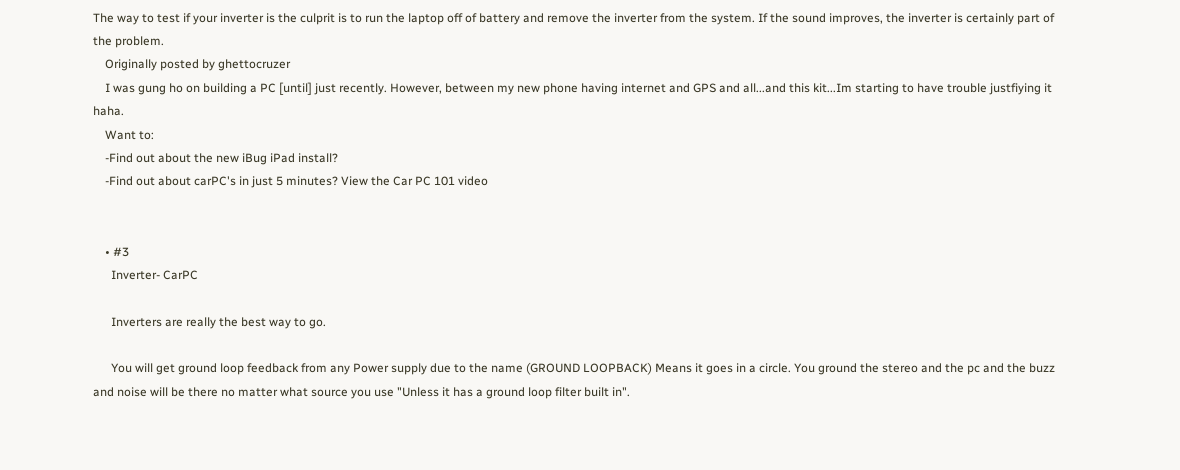The way to test if your inverter is the culprit is to run the laptop off of battery and remove the inverter from the system. If the sound improves, the inverter is certainly part of the problem.
    Originally posted by ghettocruzer
    I was gung ho on building a PC [until] just recently. However, between my new phone having internet and GPS and all...and this kit...Im starting to have trouble justfiying it haha.
    Want to:
    -Find out about the new iBug iPad install?
    -Find out about carPC's in just 5 minutes? View the Car PC 101 video


    • #3
      Inverter- CarPC

      Inverters are really the best way to go.

      You will get ground loop feedback from any Power supply due to the name (GROUND LOOPBACK) Means it goes in a circle. You ground the stereo and the pc and the buzz and noise will be there no matter what source you use "Unless it has a ground loop filter built in".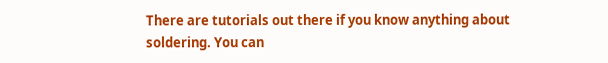There are tutorials out there if you know anything about soldering. You can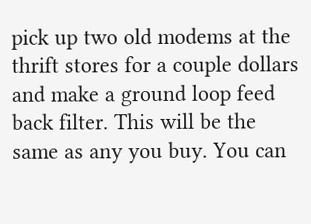pick up two old modems at the thrift stores for a couple dollars and make a ground loop feed back filter. This will be the same as any you buy. You can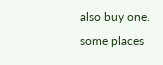also buy one. some places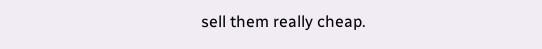sell them really cheap.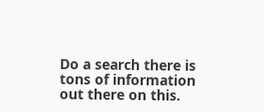Do a search there is tons of information out there on this.